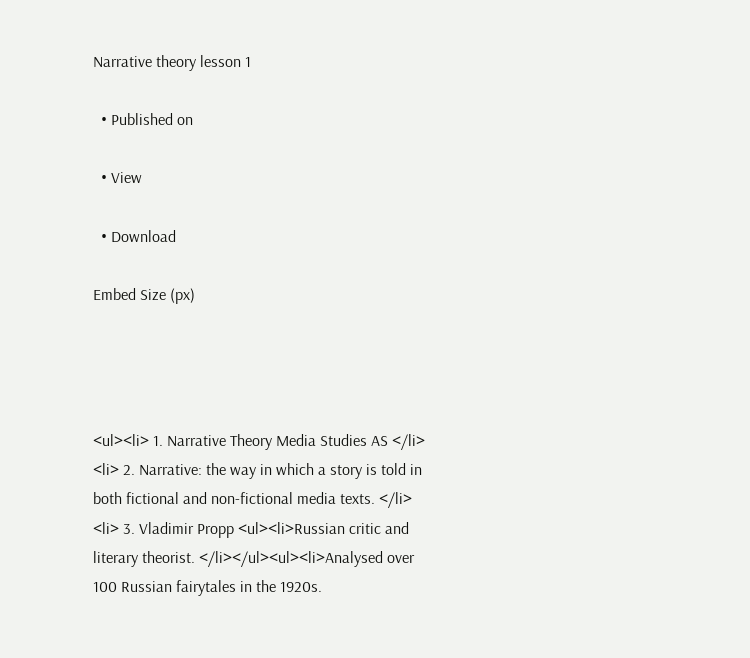Narrative theory lesson 1

  • Published on

  • View

  • Download

Embed Size (px)




<ul><li> 1. Narrative Theory Media Studies AS </li> <li> 2. Narrative: the way in which a story is told in both fictional and non-fictional media texts. </li> <li> 3. Vladimir Propp <ul><li>Russian critic and literary theorist. </li></ul><ul><li>Analysed over 100 Russian fairytales in the 1920s.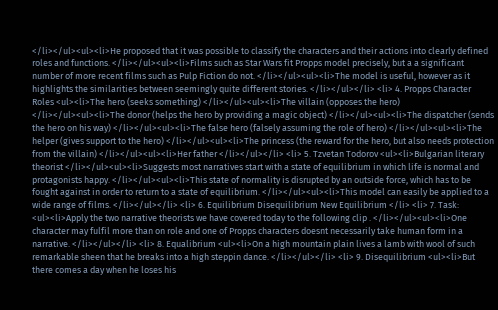</li></ul><ul><li>He proposed that it was possible to classify the characters and their actions into clearly defined roles and functions. </li></ul><ul><li>Films such as Star Wars fit Propps model precisely, but a a significant number of more recent films such as Pulp Fiction do not. </li></ul><ul><li>The model is useful, however as it highlights the similarities between seemingly quite different stories. </li></ul></li> <li> 4. Propps Character Roles <ul><li>The hero (seeks something) </li></ul><ul><li>The villain (opposes the hero) </li></ul><ul><li>The donor (helps the hero by providing a magic object) </li></ul><ul><li>The dispatcher (sends the hero on his way) </li></ul><ul><li>The false hero (falsely assuming the role of hero) </li></ul><ul><li>The helper (gives support to the hero) </li></ul><ul><li>The princess (the reward for the hero, but also needs protection from the villain) </li></ul><ul><li>Her father </li></ul></li> <li> 5. Tzvetan Todorov <ul><li>Bulgarian literary theorist </li></ul><ul><li>Suggests most narratives start with a state of equilibrium in which life is normal and protagonists happy. </li></ul><ul><li>This state of normality is disrupted by an outside force, which has to be fought against in order to return to a state of equilibrium. </li></ul><ul><li>This model can easily be applied to a wide range of films. </li></ul></li> <li> 6. Equilibrium Disequilibrium New Equilibrium </li> <li> 7. Task: <ul><li>Apply the two narrative theorists we have covered today to the following clip . </li></ul><ul><li>One character may fulfil more than on role and one of Propps characters doesnt necessarily take human form in a narrative. </li></ul></li> <li> 8. Equalibrium <ul><li>On a high mountain plain lives a lamb with wool of such remarkable sheen that he breaks into a high steppin dance. </li></ul></li> <li> 9. Disequilibrium <ul><li>But there comes a day when he loses his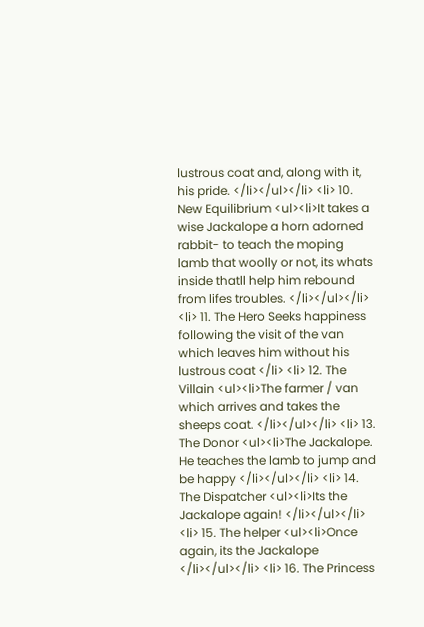lustrous coat and, along with it, his pride. </li></ul></li> <li> 10. New Equilibrium <ul><li>It takes a wise Jackalope a horn adorned rabbit- to teach the moping lamb that woolly or not, its whats inside thatll help him rebound from lifes troubles. </li></ul></li> <li> 11. The Hero Seeks happiness following the visit of the van which leaves him without his lustrous coat </li> <li> 12. The Villain <ul><li>The farmer / van which arrives and takes the sheeps coat. </li></ul></li> <li> 13. The Donor <ul><li>The Jackalope. He teaches the lamb to jump and be happy </li></ul></li> <li> 14. The Dispatcher <ul><li>Its the Jackalope again! </li></ul></li> <li> 15. The helper <ul><li>Once again, its the Jackalope </li></ul></li> <li> 16. The Princess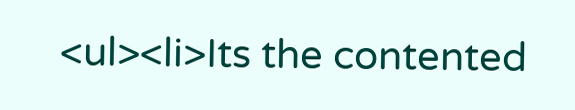<ul><li>Its the contented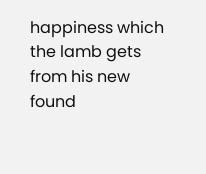happiness which the lamb gets from his new found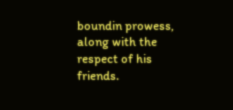boundin prowess, along with the respect of his friends.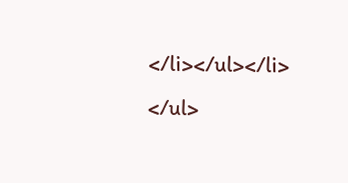</li></ul></li> </ul>